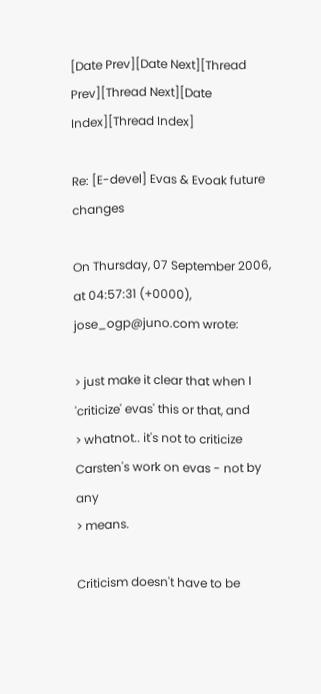[Date Prev][Date Next][Thread Prev][Thread Next][Date Index][Thread Index]

Re: [E-devel] Evas & Evoak future changes

On Thursday, 07 September 2006, at 04:57:31 (+0000),
jose_ogp@juno.com wrote:

> just make it clear that when I 'criticize' evas' this or that, and
> whatnot.. it's not to criticize Carsten's work on evas - not by any
> means.

Criticism doesn't have to be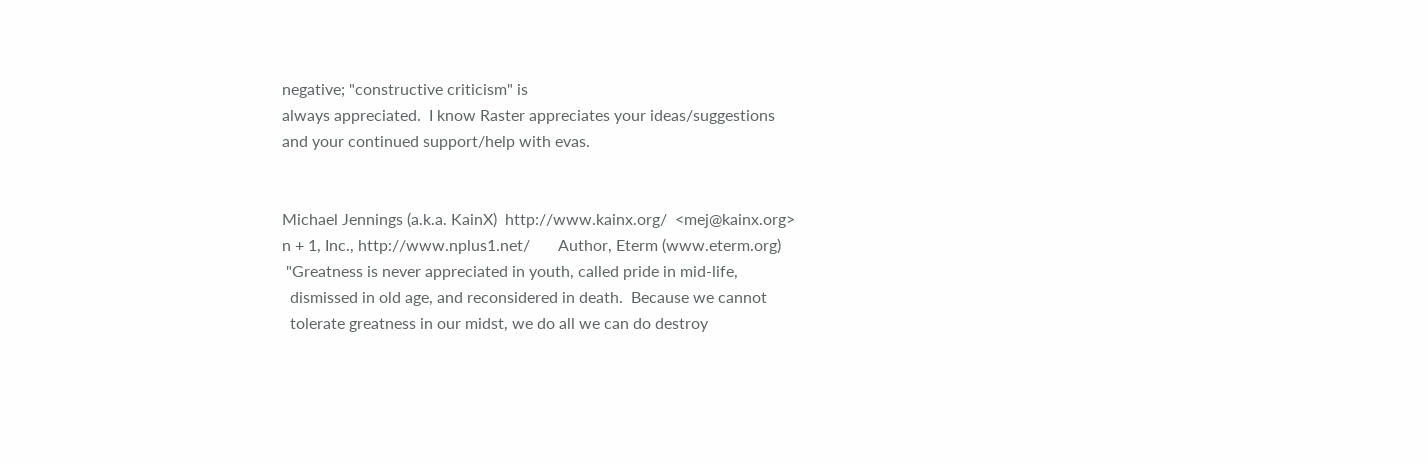negative; "constructive criticism" is
always appreciated.  I know Raster appreciates your ideas/suggestions
and your continued support/help with evas.


Michael Jennings (a.k.a. KainX)  http://www.kainx.org/  <mej@kainx.org>
n + 1, Inc., http://www.nplus1.net/       Author, Eterm (www.eterm.org)
 "Greatness is never appreciated in youth, called pride in mid-life,
  dismissed in old age, and reconsidered in death.  Because we cannot
  tolerate greatness in our midst, we do all we can do destroy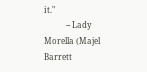it."
           -- Lady Morella (Majel Barrett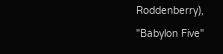Roddenberry), "Babylon Five"